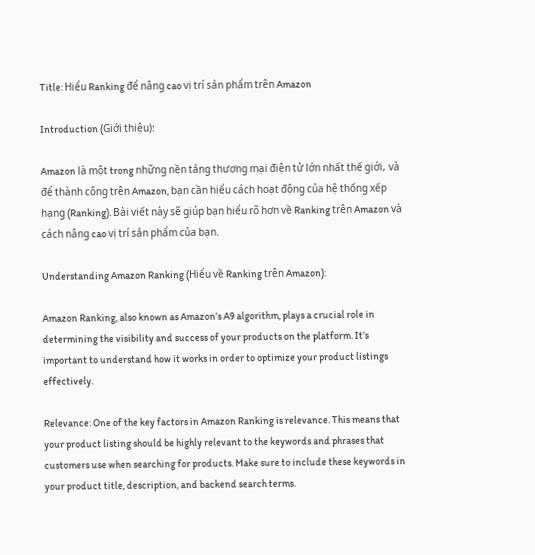Title: Hiểu Ranking để nâng cao vị trí sản phẩm trên Amazon

Introduction (Giới thiệu):

Amazon là một trong những nền tảng thương mại điện tử lớn nhất thế giới, và để thành công trên Amazon, bạn cần hiểu cách hoạt động của hệ thống xếp hạng (Ranking). Bài viết này sẽ giúp bạn hiểu rõ hơn về Ranking trên Amazon và cách nâng cao vị trí sản phẩm của bạn.

Understanding Amazon Ranking (Hiểu về Ranking trên Amazon):

Amazon Ranking, also known as Amazon’s A9 algorithm, plays a crucial role in determining the visibility and success of your products on the platform. It’s important to understand how it works in order to optimize your product listings effectively.

Relevance: One of the key factors in Amazon Ranking is relevance. This means that your product listing should be highly relevant to the keywords and phrases that customers use when searching for products. Make sure to include these keywords in your product title, description, and backend search terms.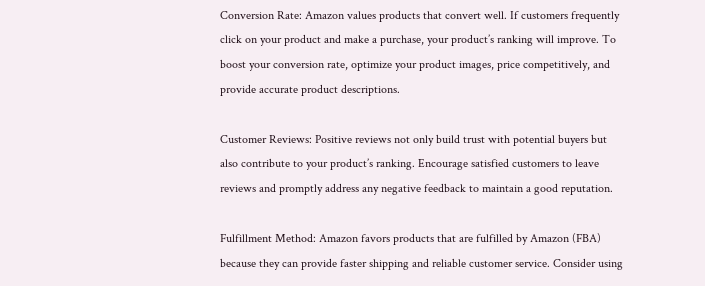Conversion Rate: Amazon values products that convert well. If customers frequently click on your product and make a purchase, your product’s ranking will improve. To boost your conversion rate, optimize your product images, price competitively, and provide accurate product descriptions.

Customer Reviews: Positive reviews not only build trust with potential buyers but also contribute to your product’s ranking. Encourage satisfied customers to leave reviews and promptly address any negative feedback to maintain a good reputation.

Fulfillment Method: Amazon favors products that are fulfilled by Amazon (FBA) because they can provide faster shipping and reliable customer service. Consider using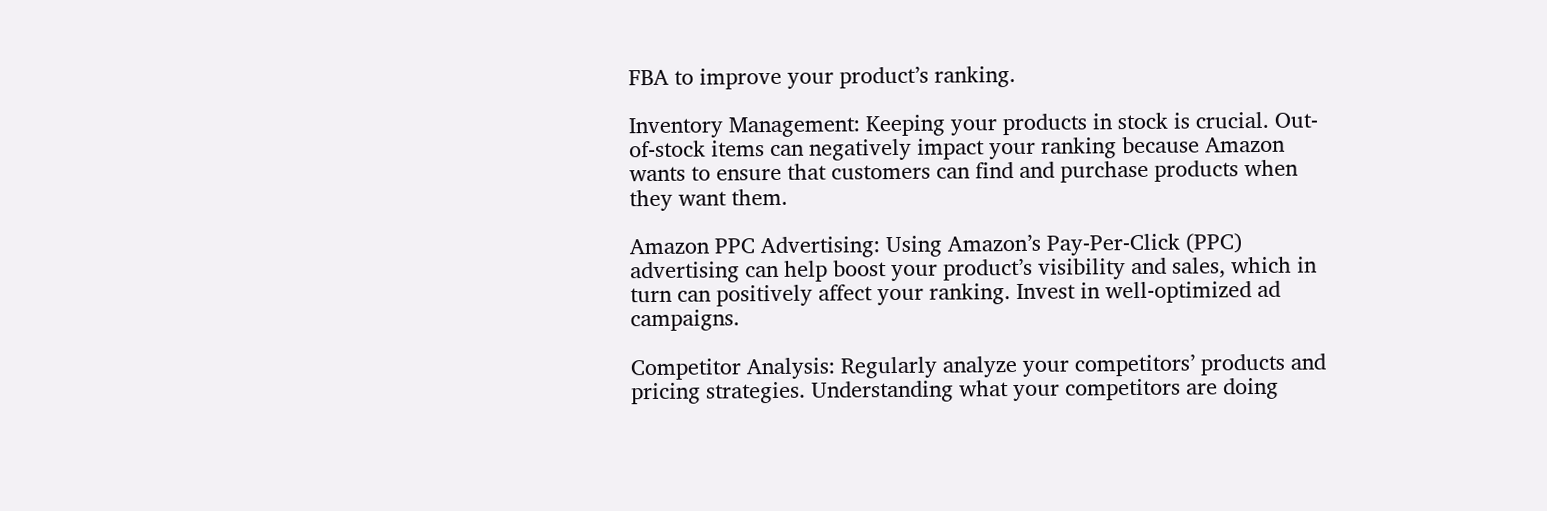FBA to improve your product’s ranking.

Inventory Management: Keeping your products in stock is crucial. Out-of-stock items can negatively impact your ranking because Amazon wants to ensure that customers can find and purchase products when they want them.

Amazon PPC Advertising: Using Amazon’s Pay-Per-Click (PPC) advertising can help boost your product’s visibility and sales, which in turn can positively affect your ranking. Invest in well-optimized ad campaigns.

Competitor Analysis: Regularly analyze your competitors’ products and pricing strategies. Understanding what your competitors are doing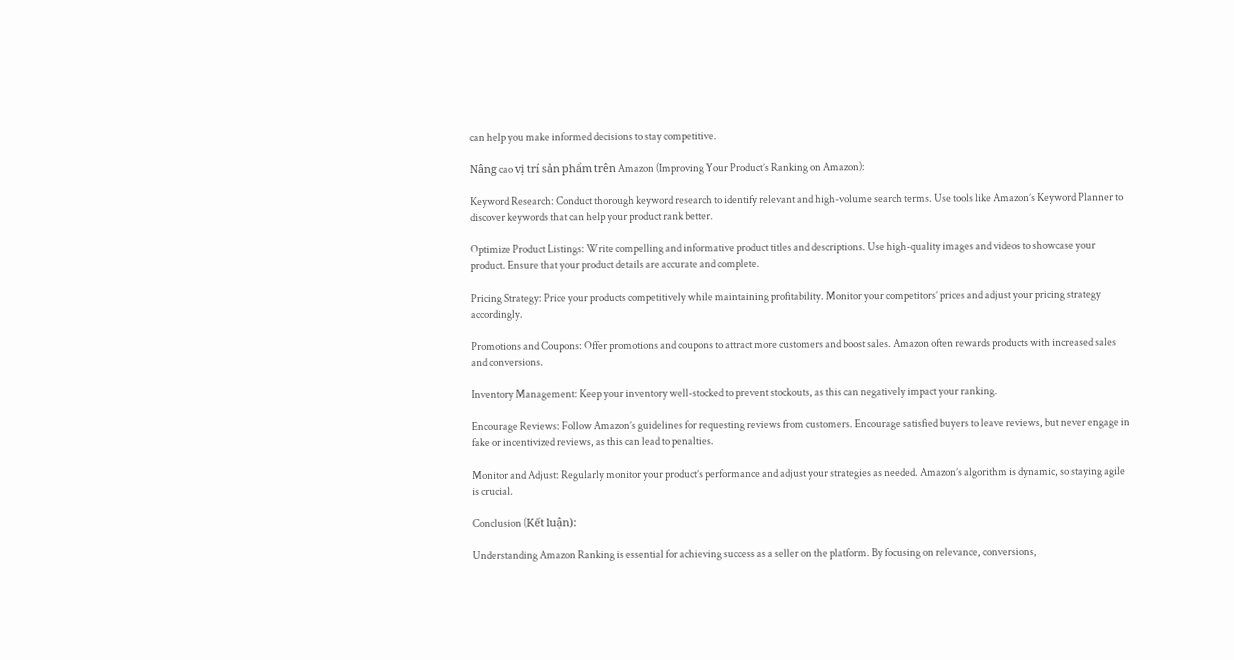can help you make informed decisions to stay competitive.

Nâng cao vị trí sản phẩm trên Amazon (Improving Your Product’s Ranking on Amazon):

Keyword Research: Conduct thorough keyword research to identify relevant and high-volume search terms. Use tools like Amazon’s Keyword Planner to discover keywords that can help your product rank better.

Optimize Product Listings: Write compelling and informative product titles and descriptions. Use high-quality images and videos to showcase your product. Ensure that your product details are accurate and complete.

Pricing Strategy: Price your products competitively while maintaining profitability. Monitor your competitors’ prices and adjust your pricing strategy accordingly.

Promotions and Coupons: Offer promotions and coupons to attract more customers and boost sales. Amazon often rewards products with increased sales and conversions.

Inventory Management: Keep your inventory well-stocked to prevent stockouts, as this can negatively impact your ranking.

Encourage Reviews: Follow Amazon’s guidelines for requesting reviews from customers. Encourage satisfied buyers to leave reviews, but never engage in fake or incentivized reviews, as this can lead to penalties.

Monitor and Adjust: Regularly monitor your product’s performance and adjust your strategies as needed. Amazon’s algorithm is dynamic, so staying agile is crucial.

Conclusion (Kết luận):

Understanding Amazon Ranking is essential for achieving success as a seller on the platform. By focusing on relevance, conversions,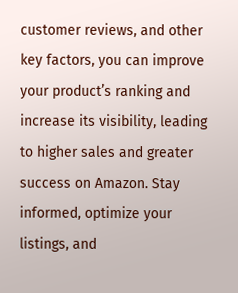customer reviews, and other key factors, you can improve your product’s ranking and increase its visibility, leading to higher sales and greater success on Amazon. Stay informed, optimize your listings, and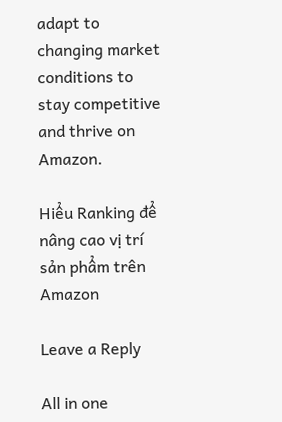adapt to changing market conditions to stay competitive and thrive on Amazon.

Hiểu Ranking để nâng cao vị trí sản phẩm trên Amazon

Leave a Reply

All in one